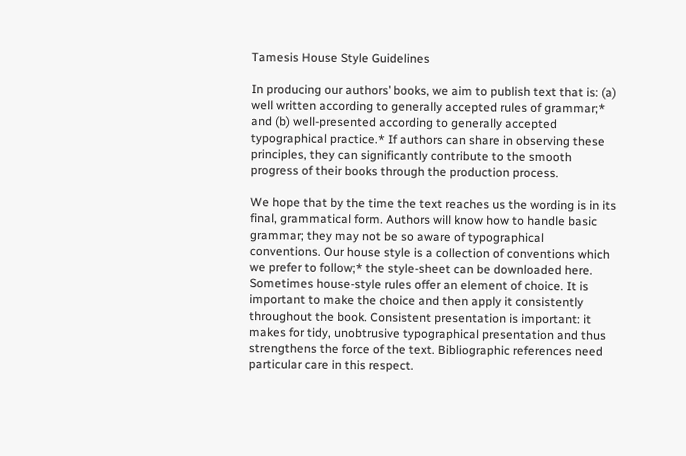Tamesis House Style Guidelines

In producing our authors’ books, we aim to publish text that is: (a) well written according to generally accepted rules of grammar;* and (b) well-presented according to generally accepted typographical practice.* If authors can share in observing these principles, they can significantly contribute to the smooth progress of their books through the production process.

We hope that by the time the text reaches us the wording is in its final, grammatical form. Authors will know how to handle basic grammar; they may not be so aware of typographical conventions. Our house style is a collection of conventions which we prefer to follow;* the style-sheet can be downloaded here. Sometimes house-style rules offer an element of choice. It is important to make the choice and then apply it consistently throughout the book. Consistent presentation is important: it makes for tidy, unobtrusive typographical presentation and thus strengthens the force of the text. Bibliographic references need particular care in this respect.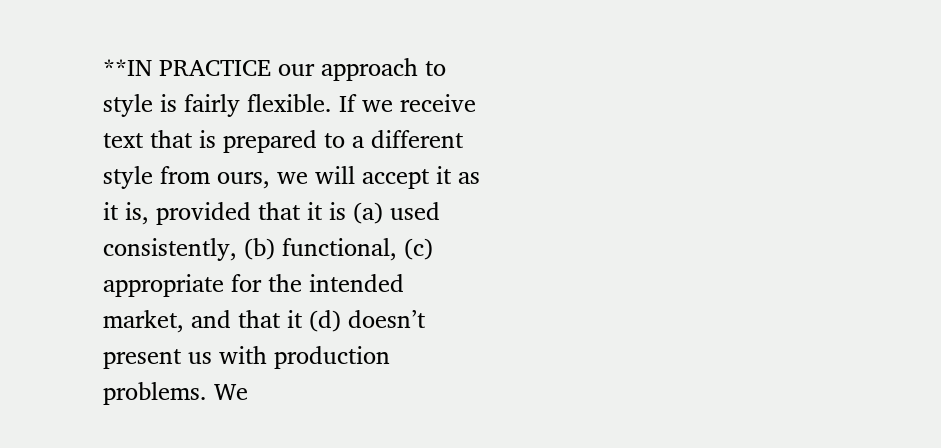**IN PRACTICE our approach to style is fairly flexible. If we receive text that is prepared to a different style from ours, we will accept it as it is, provided that it is (a) used consistently, (b) functional, (c) appropriate for the intended market, and that it (d) doesn’t present us with production problems. We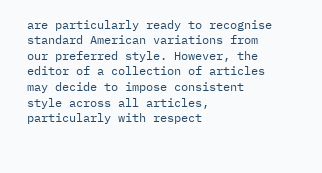are particularly ready to recognise standard American variations from our preferred style. However, the editor of a collection of articles may decide to impose consistent style across all articles, particularly with respect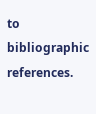to bibliographic references.